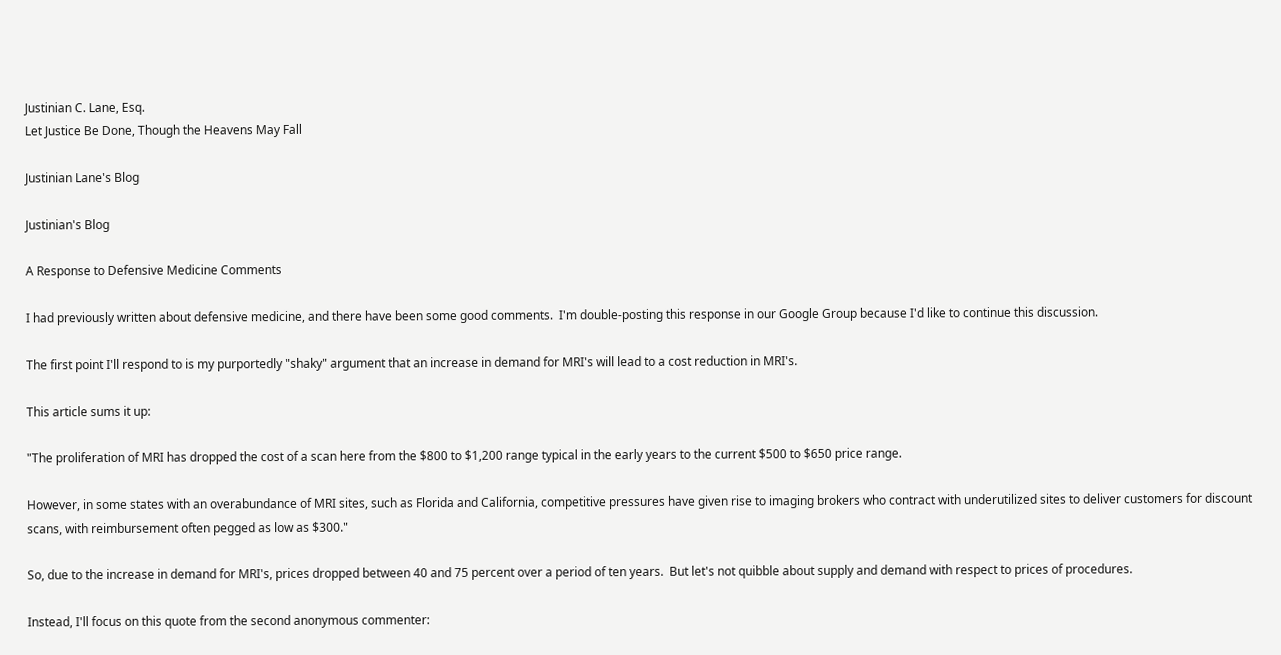Justinian C. Lane, Esq.
Let Justice Be Done, Though the Heavens May Fall

Justinian Lane's Blog

Justinian's Blog

A Response to Defensive Medicine Comments

I had previously written about defensive medicine, and there have been some good comments.  I'm double-posting this response in our Google Group because I'd like to continue this discussion.

The first point I'll respond to is my purportedly "shaky" argument that an increase in demand for MRI's will lead to a cost reduction in MRI's.

This article sums it up:

"The proliferation of MRI has dropped the cost of a scan here from the $800 to $1,200 range typical in the early years to the current $500 to $650 price range.

However, in some states with an overabundance of MRI sites, such as Florida and California, competitive pressures have given rise to imaging brokers who contract with underutilized sites to deliver customers for discount scans, with reimbursement often pegged as low as $300."

So, due to the increase in demand for MRI's, prices dropped between 40 and 75 percent over a period of ten years.  But let's not quibble about supply and demand with respect to prices of procedures.

Instead, I'll focus on this quote from the second anonymous commenter: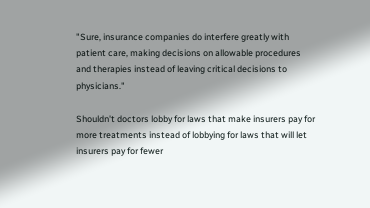"Sure, insurance companies do interfere greatly with patient care, making decisions on allowable procedures and therapies instead of leaving critical decisions to physicians."

Shouldn't doctors lobby for laws that make insurers pay for more treatments instead of lobbying for laws that will let insurers pay for fewer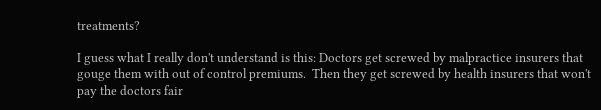treatments?

I guess what I really don't understand is this: Doctors get screwed by malpractice insurers that gouge them with out of control premiums.  Then they get screwed by health insurers that won't pay the doctors fair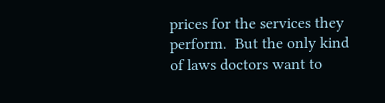prices for the services they perform.  But the only kind of laws doctors want to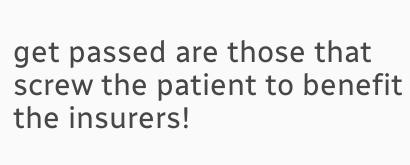get passed are those that screw the patient to benefit the insurers!